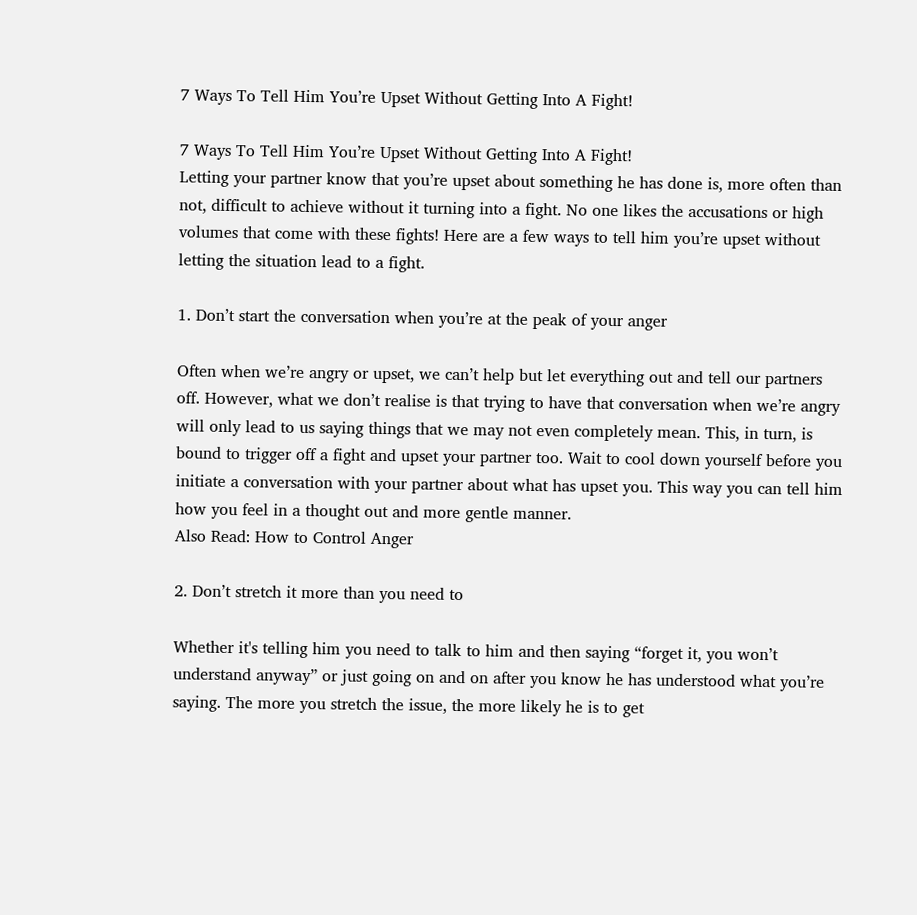7 Ways To Tell Him You’re Upset Without Getting Into A Fight!

7 Ways To Tell Him You’re Upset Without Getting Into A Fight!
Letting your partner know that you’re upset about something he has done is, more often than not, difficult to achieve without it turning into a fight. No one likes the accusations or high volumes that come with these fights! Here are a few ways to tell him you’re upset without letting the situation lead to a fight.

1. Don’t start the conversation when you’re at the peak of your anger

Often when we’re angry or upset, we can’t help but let everything out and tell our partners off. However, what we don’t realise is that trying to have that conversation when we’re angry will only lead to us saying things that we may not even completely mean. This, in turn, is bound to trigger off a fight and upset your partner too. Wait to cool down yourself before you initiate a conversation with your partner about what has upset you. This way you can tell him how you feel in a thought out and more gentle manner.
Also Read: How to Control Anger

2. Don’t stretch it more than you need to

Whether it's telling him you need to talk to him and then saying “forget it, you won’t understand anyway” or just going on and on after you know he has understood what you’re saying. The more you stretch the issue, the more likely he is to get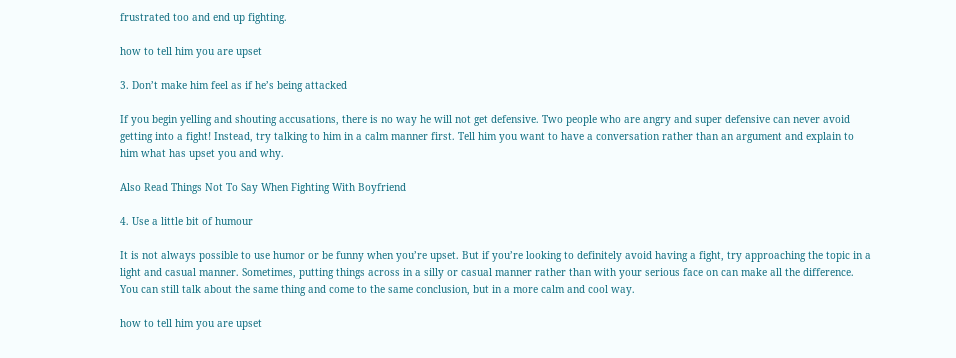frustrated too and end up fighting.

how to tell him you are upset

3. Don’t make him feel as if he’s being attacked

If you begin yelling and shouting accusations, there is no way he will not get defensive. Two people who are angry and super defensive can never avoid getting into a fight! Instead, try talking to him in a calm manner first. Tell him you want to have a conversation rather than an argument and explain to him what has upset you and why.

Also Read Things Not To Say When Fighting With Boyfriend

4. Use a little bit of humour

It is not always possible to use humor or be funny when you’re upset. But if you’re looking to definitely avoid having a fight, try approaching the topic in a light and casual manner. Sometimes, putting things across in a silly or casual manner rather than with your serious face on can make all the difference. You can still talk about the same thing and come to the same conclusion, but in a more calm and cool way.

how to tell him you are upset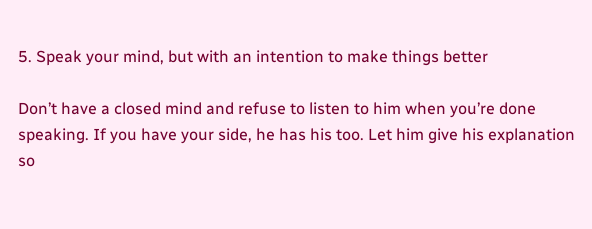5. Speak your mind, but with an intention to make things better

Don’t have a closed mind and refuse to listen to him when you’re done speaking. If you have your side, he has his too. Let him give his explanation so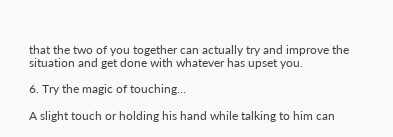that the two of you together can actually try and improve the situation and get done with whatever has upset you.

6. Try the magic of touching…

A slight touch or holding his hand while talking to him can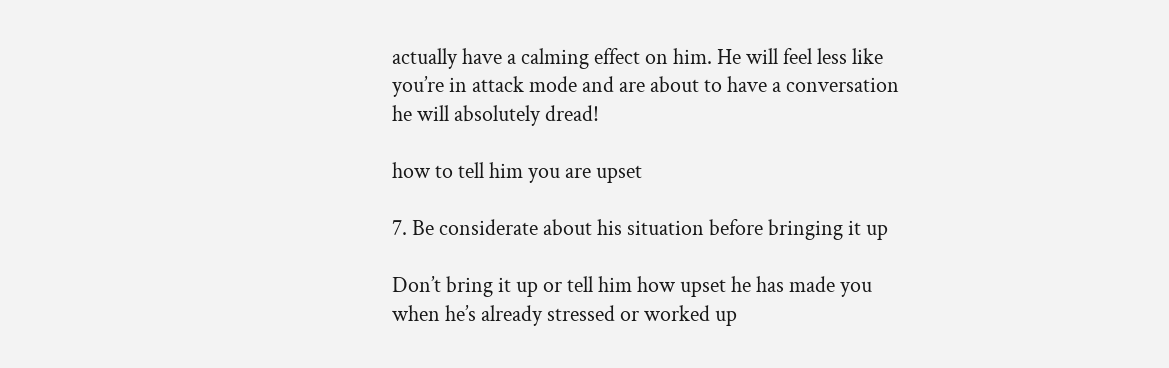actually have a calming effect on him. He will feel less like you’re in attack mode and are about to have a conversation he will absolutely dread!

how to tell him you are upset

7. Be considerate about his situation before bringing it up

Don’t bring it up or tell him how upset he has made you when he’s already stressed or worked up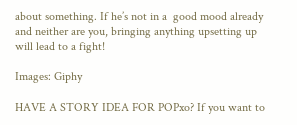about something. If he’s not in a  good mood already and neither are you, bringing anything upsetting up will lead to a fight!

Images: Giphy

HAVE A STORY IDEA FOR POPxo? If you want to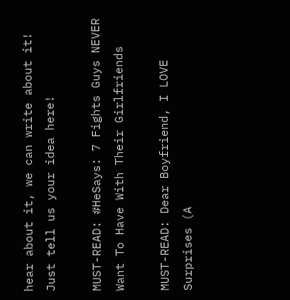hear about it, we can write about it! Just tell us your idea here!

MUST-READ: #HeSays: 7 Fights Guys NEVER Want To Have With Their Girlfriends

MUST-READ: Dear Boyfriend, I LOVE Surprises (A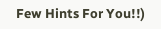Few Hints For You!!)